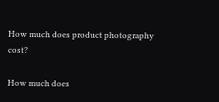How much does product photography cost?

How much does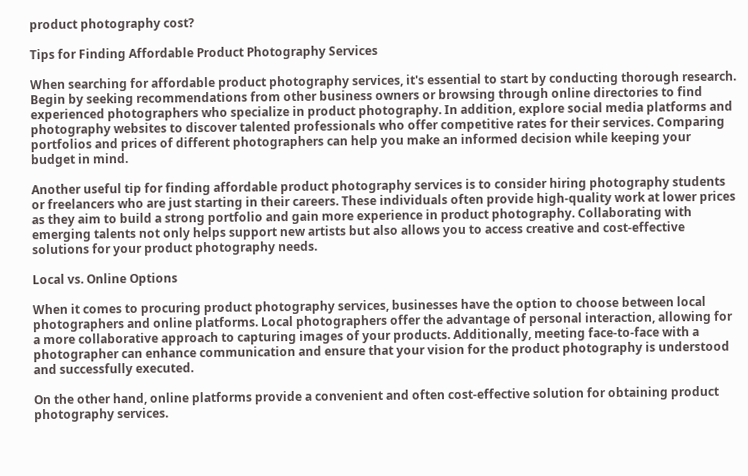product photography cost?

Tips for Finding Affordable Product Photography Services

When searching for affordable product photography services, it's essential to start by conducting thorough research. Begin by seeking recommendations from other business owners or browsing through online directories to find experienced photographers who specialize in product photography. In addition, explore social media platforms and photography websites to discover talented professionals who offer competitive rates for their services. Comparing portfolios and prices of different photographers can help you make an informed decision while keeping your budget in mind.

Another useful tip for finding affordable product photography services is to consider hiring photography students or freelancers who are just starting in their careers. These individuals often provide high-quality work at lower prices as they aim to build a strong portfolio and gain more experience in product photography. Collaborating with emerging talents not only helps support new artists but also allows you to access creative and cost-effective solutions for your product photography needs.

Local vs. Online Options

When it comes to procuring product photography services, businesses have the option to choose between local photographers and online platforms. Local photographers offer the advantage of personal interaction, allowing for a more collaborative approach to capturing images of your products. Additionally, meeting face-to-face with a photographer can enhance communication and ensure that your vision for the product photography is understood and successfully executed.

On the other hand, online platforms provide a convenient and often cost-effective solution for obtaining product photography services.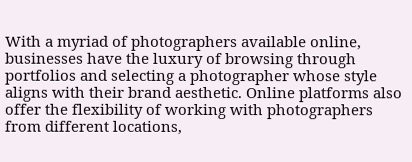With a myriad of photographers available online, businesses have the luxury of browsing through portfolios and selecting a photographer whose style aligns with their brand aesthetic. Online platforms also offer the flexibility of working with photographers from different locations,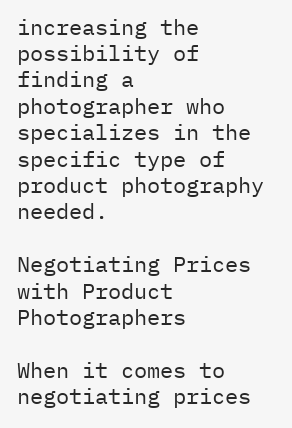increasing the possibility of finding a photographer who specializes in the specific type of product photography needed.

Negotiating Prices with Product Photographers

When it comes to negotiating prices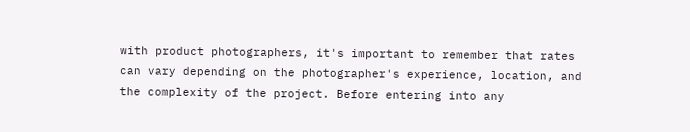with product photographers, it's important to remember that rates can vary depending on the photographer's experience, location, and the complexity of the project. Before entering into any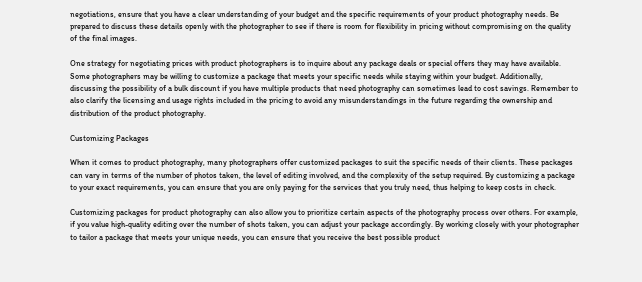negotiations, ensure that you have a clear understanding of your budget and the specific requirements of your product photography needs. Be prepared to discuss these details openly with the photographer to see if there is room for flexibility in pricing without compromising on the quality of the final images.

One strategy for negotiating prices with product photographers is to inquire about any package deals or special offers they may have available. Some photographers may be willing to customize a package that meets your specific needs while staying within your budget. Additionally, discussing the possibility of a bulk discount if you have multiple products that need photography can sometimes lead to cost savings. Remember to also clarify the licensing and usage rights included in the pricing to avoid any misunderstandings in the future regarding the ownership and distribution of the product photography.

Customizing Packages

When it comes to product photography, many photographers offer customized packages to suit the specific needs of their clients. These packages can vary in terms of the number of photos taken, the level of editing involved, and the complexity of the setup required. By customizing a package to your exact requirements, you can ensure that you are only paying for the services that you truly need, thus helping to keep costs in check.

Customizing packages for product photography can also allow you to prioritize certain aspects of the photography process over others. For example, if you value high-quality editing over the number of shots taken, you can adjust your package accordingly. By working closely with your photographer to tailor a package that meets your unique needs, you can ensure that you receive the best possible product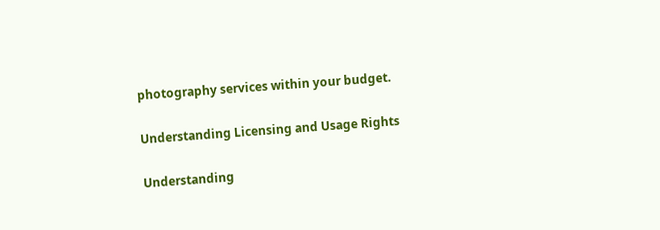photography services within your budget.

Understanding Licensing and Usage Rights

Understanding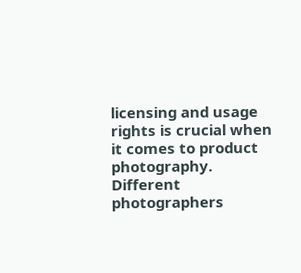licensing and usage rights is crucial when it comes to product photography. Different photographers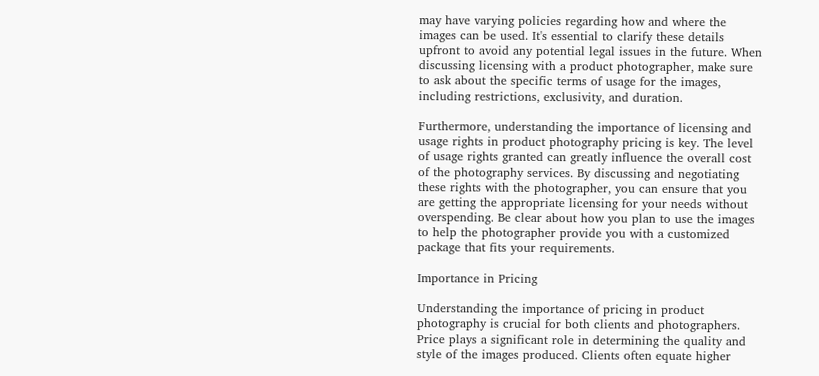may have varying policies regarding how and where the images can be used. It's essential to clarify these details upfront to avoid any potential legal issues in the future. When discussing licensing with a product photographer, make sure to ask about the specific terms of usage for the images, including restrictions, exclusivity, and duration.

Furthermore, understanding the importance of licensing and usage rights in product photography pricing is key. The level of usage rights granted can greatly influence the overall cost of the photography services. By discussing and negotiating these rights with the photographer, you can ensure that you are getting the appropriate licensing for your needs without overspending. Be clear about how you plan to use the images to help the photographer provide you with a customized package that fits your requirements.

Importance in Pricing

Understanding the importance of pricing in product photography is crucial for both clients and photographers. Price plays a significant role in determining the quality and style of the images produced. Clients often equate higher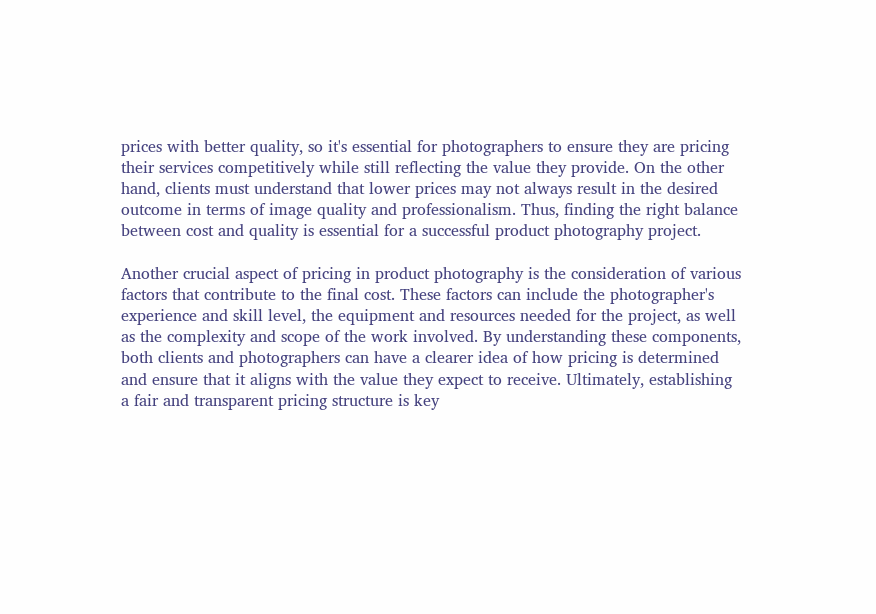prices with better quality, so it's essential for photographers to ensure they are pricing their services competitively while still reflecting the value they provide. On the other hand, clients must understand that lower prices may not always result in the desired outcome in terms of image quality and professionalism. Thus, finding the right balance between cost and quality is essential for a successful product photography project.

Another crucial aspect of pricing in product photography is the consideration of various factors that contribute to the final cost. These factors can include the photographer's experience and skill level, the equipment and resources needed for the project, as well as the complexity and scope of the work involved. By understanding these components, both clients and photographers can have a clearer idea of how pricing is determined and ensure that it aligns with the value they expect to receive. Ultimately, establishing a fair and transparent pricing structure is key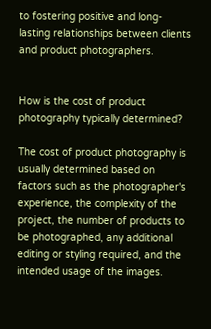to fostering positive and long-lasting relationships between clients and product photographers.


How is the cost of product photography typically determined?

The cost of product photography is usually determined based on factors such as the photographer's experience, the complexity of the project, the number of products to be photographed, any additional editing or styling required, and the intended usage of the images.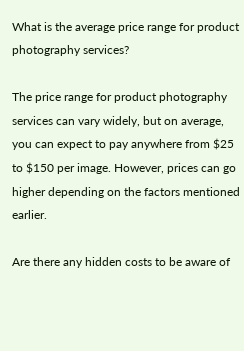What is the average price range for product photography services?

The price range for product photography services can vary widely, but on average, you can expect to pay anywhere from $25 to $150 per image. However, prices can go higher depending on the factors mentioned earlier.

Are there any hidden costs to be aware of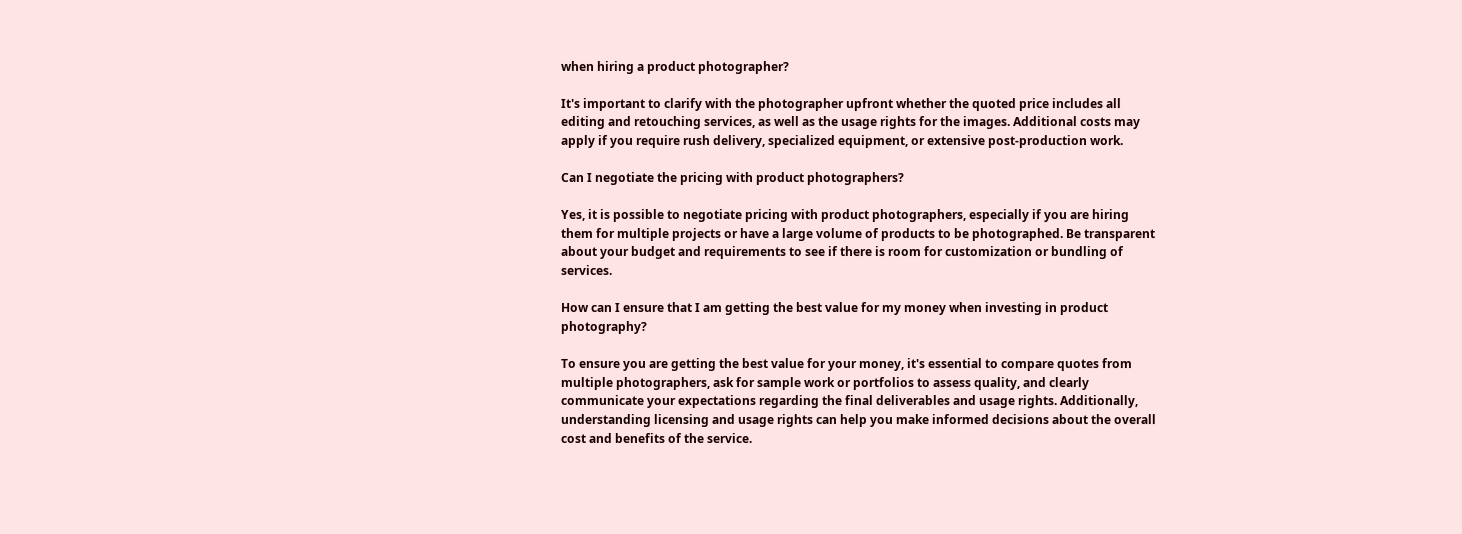when hiring a product photographer?

It's important to clarify with the photographer upfront whether the quoted price includes all editing and retouching services, as well as the usage rights for the images. Additional costs may apply if you require rush delivery, specialized equipment, or extensive post-production work.

Can I negotiate the pricing with product photographers?

Yes, it is possible to negotiate pricing with product photographers, especially if you are hiring them for multiple projects or have a large volume of products to be photographed. Be transparent about your budget and requirements to see if there is room for customization or bundling of services.

How can I ensure that I am getting the best value for my money when investing in product photography?

To ensure you are getting the best value for your money, it's essential to compare quotes from multiple photographers, ask for sample work or portfolios to assess quality, and clearly communicate your expectations regarding the final deliverables and usage rights. Additionally, understanding licensing and usage rights can help you make informed decisions about the overall cost and benefits of the service.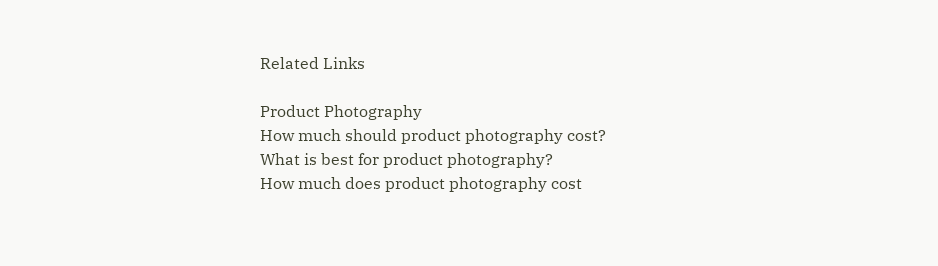Related Links

Product Photography
How much should product photography cost?
What is best for product photography?
How much does product photography cost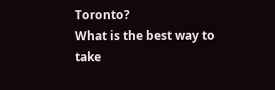Toronto?
What is the best way to take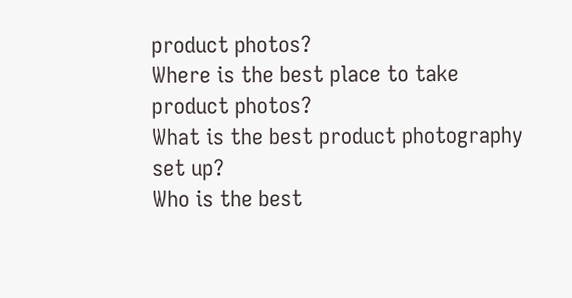product photos?
Where is the best place to take product photos?
What is the best product photography set up?
Who is the best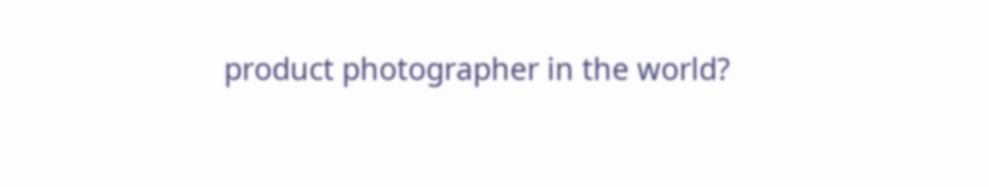product photographer in the world?